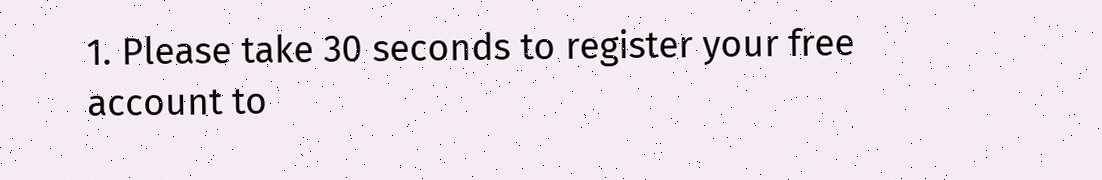1. Please take 30 seconds to register your free account to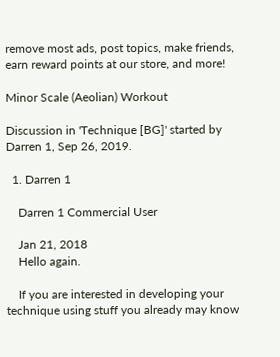remove most ads, post topics, make friends, earn reward points at our store, and more!

Minor Scale (Aeolian) Workout

Discussion in 'Technique [BG]' started by Darren 1, Sep 26, 2019.

  1. Darren 1

    Darren 1 Commercial User

    Jan 21, 2018
    Hello again.

    If you are interested in developing your technique using stuff you already may know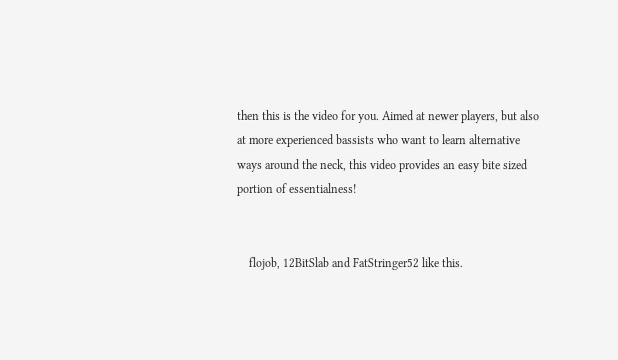then this is the video for you. Aimed at newer players, but also at more experienced bassists who want to learn alternative ways around the neck, this video provides an easy bite sized portion of essentialness!


    flojob, 12BitSlab and FatStringer52 like this.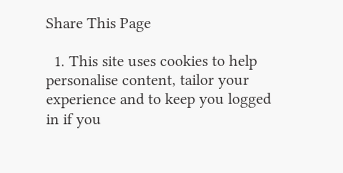Share This Page

  1. This site uses cookies to help personalise content, tailor your experience and to keep you logged in if you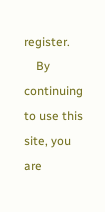register.
    By continuing to use this site, you are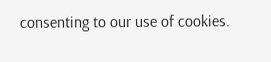consenting to our use of cookies.